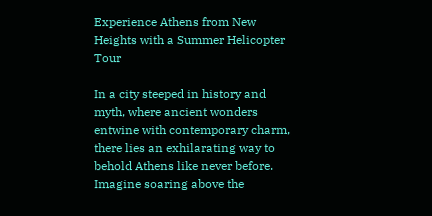Experience Athens from New Heights with a Summer Helicopter Tour

In a city steeped in history and myth, where ancient wonders entwine with contemporary charm, there lies an exhilarating way to behold Athens like never before. Imagine soaring above the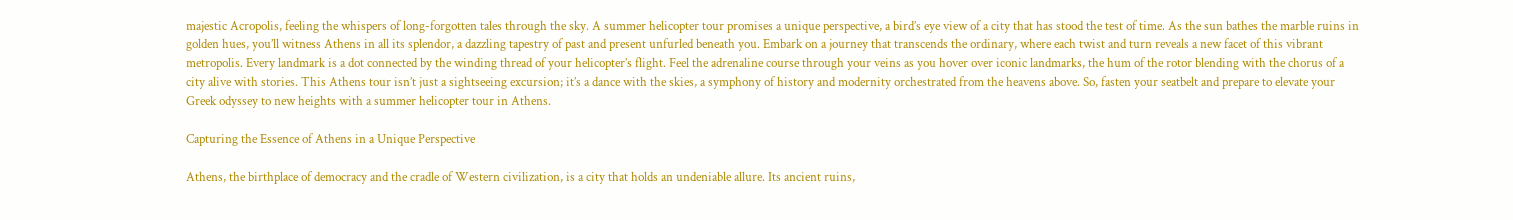majestic Acropolis, feeling the whispers of long-forgotten tales through the sky. A summer helicopter tour promises a unique perspective, a bird’s eye view of a city that has stood the test of time. As the sun bathes the marble ruins in golden hues, you’ll witness Athens in all its splendor, a dazzling tapestry of past and present unfurled beneath you. Embark on a journey that transcends the ordinary, where each twist and turn reveals a new facet of this vibrant metropolis. Every landmark is a dot connected by the winding thread of your helicopter’s flight. Feel the adrenaline course through your veins as you hover over iconic landmarks, the hum of the rotor blending with the chorus of a city alive with stories. This Athens tour isn’t just a sightseeing excursion; it’s a dance with the skies, a symphony of history and modernity orchestrated from the heavens above. So, fasten your seatbelt and prepare to elevate your Greek odyssey to new heights with a summer helicopter tour in Athens.

Capturing the Essence of Athens in a Unique Perspective

Athens, the birthplace of democracy and the cradle of Western civilization, is a city that holds an undeniable allure. Its ancient ruins,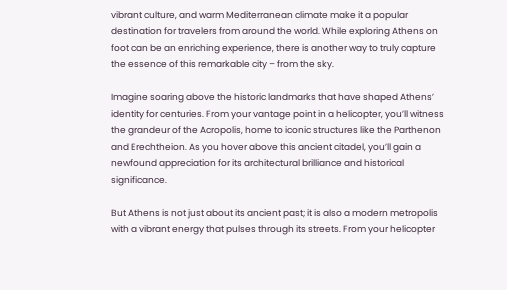vibrant culture, and warm Mediterranean climate make it a popular destination for travelers from around the world. While exploring Athens on foot can be an enriching experience, there is another way to truly capture the essence of this remarkable city – from the sky.

Imagine soaring above the historic landmarks that have shaped Athens’ identity for centuries. From your vantage point in a helicopter, you’ll witness the grandeur of the Acropolis, home to iconic structures like the Parthenon and Erechtheion. As you hover above this ancient citadel, you’ll gain a newfound appreciation for its architectural brilliance and historical significance.

But Athens is not just about its ancient past; it is also a modern metropolis with a vibrant energy that pulses through its streets. From your helicopter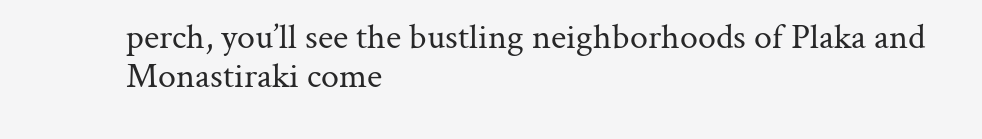perch, you’ll see the bustling neighborhoods of Plaka and Monastiraki come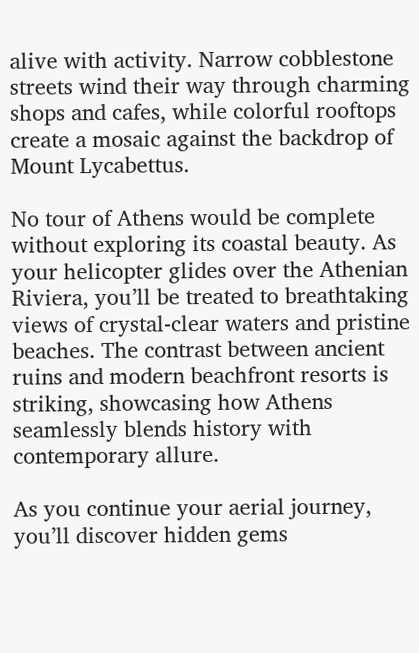alive with activity. Narrow cobblestone streets wind their way through charming shops and cafes, while colorful rooftops create a mosaic against the backdrop of Mount Lycabettus.

No tour of Athens would be complete without exploring its coastal beauty. As your helicopter glides over the Athenian Riviera, you’ll be treated to breathtaking views of crystal-clear waters and pristine beaches. The contrast between ancient ruins and modern beachfront resorts is striking, showcasing how Athens seamlessly blends history with contemporary allure.

As you continue your aerial journey, you’ll discover hidden gems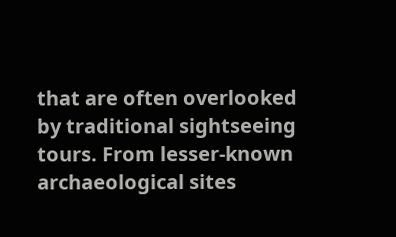that are often overlooked by traditional sightseeing tours. From lesser-known archaeological sites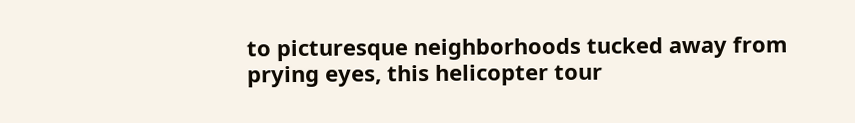to picturesque neighborhoods tucked away from prying eyes, this helicopter tour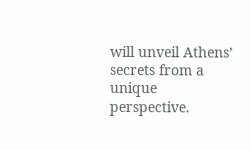will unveil Athens’ secrets from a unique perspective.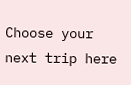Choose your next trip here